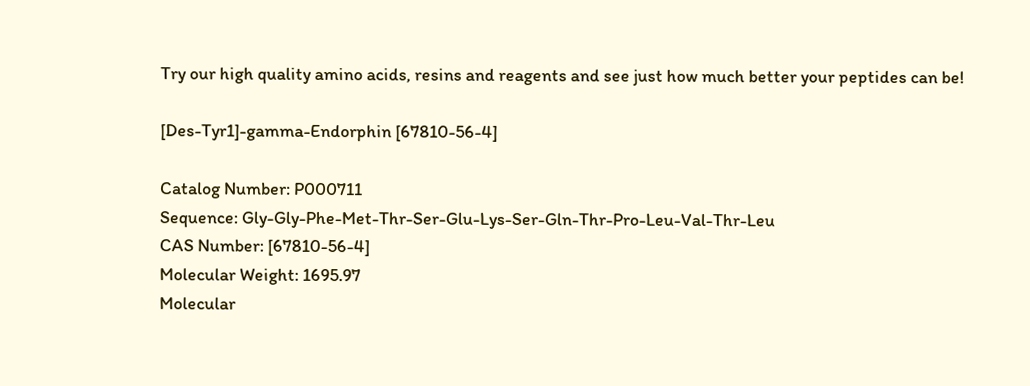Try our high quality amino acids, resins and reagents and see just how much better your peptides can be!

[Des-Tyr1]-gamma-Endorphin [67810-56-4]

Catalog Number: P000711
Sequence: Gly-Gly-Phe-Met-Thr-Ser-Glu-Lys-Ser-Gln-Thr-Pro-Leu-Val-Thr-Leu
CAS Number: [67810-56-4]
Molecular Weight: 1695.97
Molecular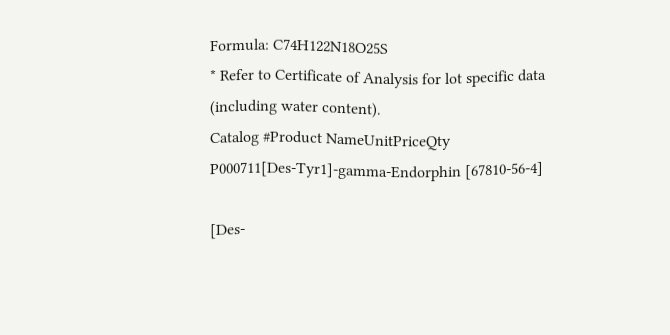Formula: C74H122N18O25S
* Refer to Certificate of Analysis for lot specific data (including water content).
Catalog #Product NameUnitPriceQty
P000711[Des-Tyr1]-gamma-Endorphin [67810-56-4]

[Des-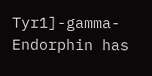Tyr1]-gamma-Endorphin has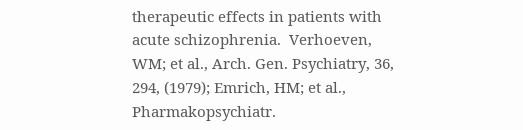therapeutic effects in patients with acute schizophrenia.  Verhoeven, WM; et al., Arch. Gen. Psychiatry, 36, 294, (1979); Emrich, HM; et al., Pharmakopsychiatr.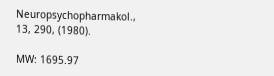Neuropsychopharmakol., 13, 290, (1980).

MW: 1695.97